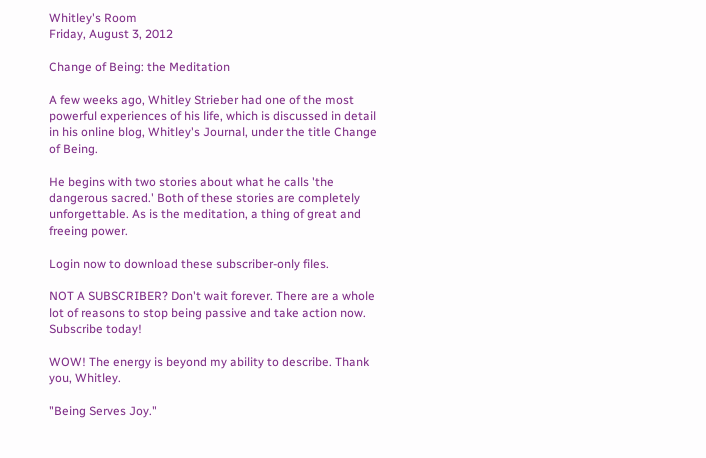Whitley's Room
Friday, August 3, 2012

Change of Being: the Meditation

A few weeks ago, Whitley Strieber had one of the most powerful experiences of his life, which is discussed in detail in his online blog, Whitley's Journal, under the title Change of Being.

He begins with two stories about what he calls 'the dangerous sacred.' Both of these stories are completely unforgettable. As is the meditation, a thing of great and freeing power.

Login now to download these subscriber-only files.

NOT A SUBSCRIBER? Don't wait forever. There are a whole lot of reasons to stop being passive and take action now. Subscribe today!

WOW! The energy is beyond my ability to describe. Thank you, Whitley.

"Being Serves Joy."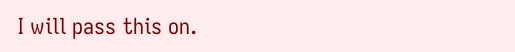I will pass this on.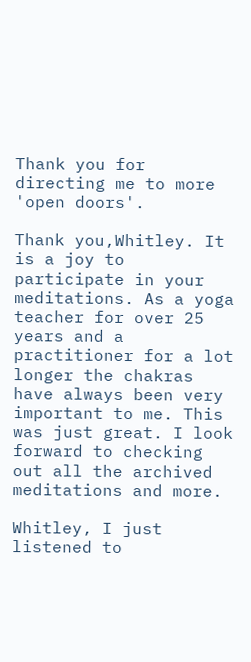Thank you for directing me to more 'open doors'.

Thank you,Whitley. It is a joy to participate in your meditations. As a yoga teacher for over 25 years and a practitioner for a lot longer the chakras have always been very important to me. This was just great. I look forward to checking out all the archived meditations and more.

Whitley, I just listened to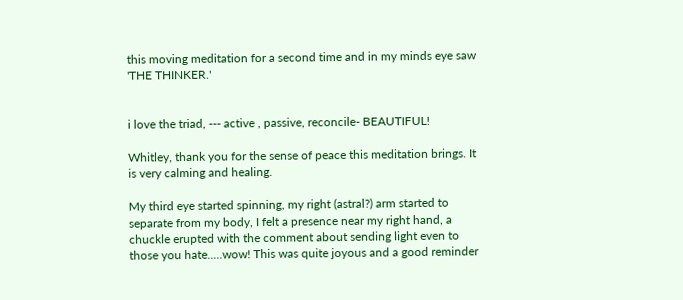this moving meditation for a second time and in my minds eye saw 'THE THINKER.'


i love the triad, --- active , passive, reconcile- BEAUTIFUL!

Whitley, thank you for the sense of peace this meditation brings. It is very calming and healing.

My third eye started spinning, my right (astral?) arm started to separate from my body, I felt a presence near my right hand, a chuckle erupted with the comment about sending light even to those you hate.....wow! This was quite joyous and a good reminder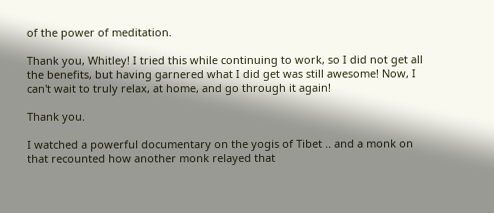of the power of meditation.

Thank you, Whitley! I tried this while continuing to work, so I did not get all the benefits, but having garnered what I did get was still awesome! Now, I can't wait to truly relax, at home, and go through it again!

Thank you.

I watched a powerful documentary on the yogis of Tibet .. and a monk on that recounted how another monk relayed that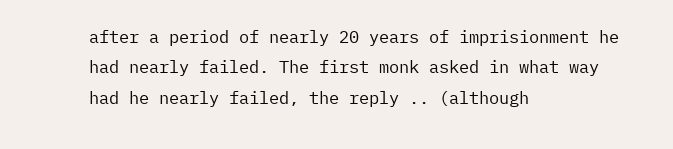after a period of nearly 20 years of imprisionment he had nearly failed. The first monk asked in what way had he nearly failed, the reply .. (although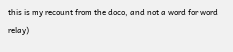this is my recount from the doco, and not a word for word relay)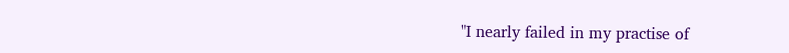"I nearly failed in my practise of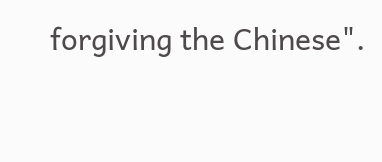forgiving the Chinese".